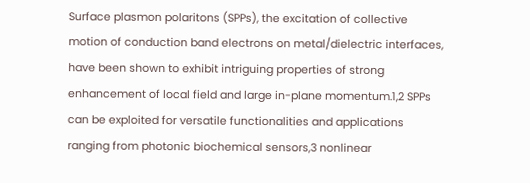Surface plasmon polaritons (SPPs), the excitation of collective motion of conduction band electrons on metal/dielectric interfaces, have been shown to exhibit intriguing properties of strong enhancement of local field and large in-plane momentum.1,2 SPPs can be exploited for versatile functionalities and applications ranging from photonic biochemical sensors,3 nonlinear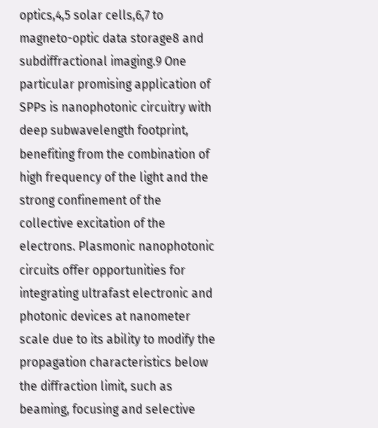optics,4,5 solar cells,6,7 to magneto-optic data storage8 and subdiffractional imaging.9 One particular promising application of SPPs is nanophotonic circuitry with deep subwavelength footprint, benefiting from the combination of high frequency of the light and the strong confinement of the collective excitation of the electrons. Plasmonic nanophotonic circuits offer opportunities for integrating ultrafast electronic and photonic devices at nanometer scale due to its ability to modify the propagation characteristics below the diffraction limit, such as beaming, focusing and selective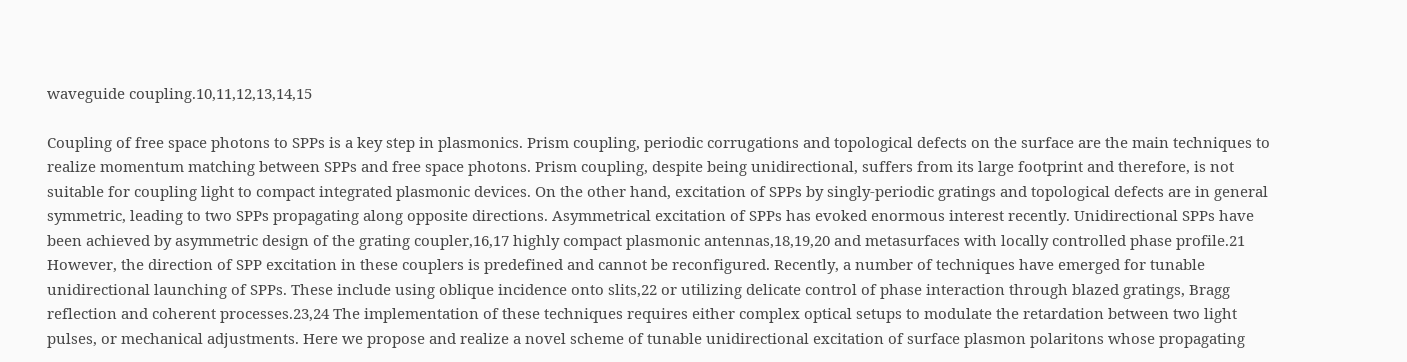waveguide coupling.10,11,12,13,14,15

Coupling of free space photons to SPPs is a key step in plasmonics. Prism coupling, periodic corrugations and topological defects on the surface are the main techniques to realize momentum matching between SPPs and free space photons. Prism coupling, despite being unidirectional, suffers from its large footprint and therefore, is not suitable for coupling light to compact integrated plasmonic devices. On the other hand, excitation of SPPs by singly-periodic gratings and topological defects are in general symmetric, leading to two SPPs propagating along opposite directions. Asymmetrical excitation of SPPs has evoked enormous interest recently. Unidirectional SPPs have been achieved by asymmetric design of the grating coupler,16,17 highly compact plasmonic antennas,18,19,20 and metasurfaces with locally controlled phase profile.21 However, the direction of SPP excitation in these couplers is predefined and cannot be reconfigured. Recently, a number of techniques have emerged for tunable unidirectional launching of SPPs. These include using oblique incidence onto slits,22 or utilizing delicate control of phase interaction through blazed gratings, Bragg reflection and coherent processes.23,24 The implementation of these techniques requires either complex optical setups to modulate the retardation between two light pulses, or mechanical adjustments. Here we propose and realize a novel scheme of tunable unidirectional excitation of surface plasmon polaritons whose propagating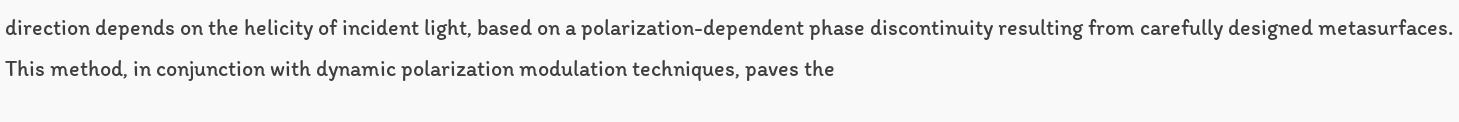direction depends on the helicity of incident light, based on a polarization-dependent phase discontinuity resulting from carefully designed metasurfaces. This method, in conjunction with dynamic polarization modulation techniques, paves the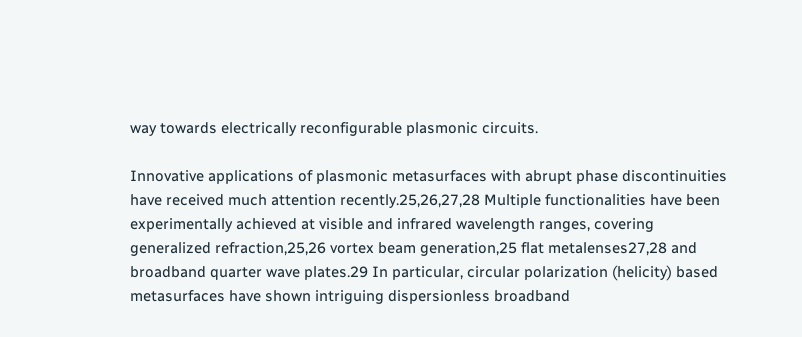way towards electrically reconfigurable plasmonic circuits.

Innovative applications of plasmonic metasurfaces with abrupt phase discontinuities have received much attention recently.25,26,27,28 Multiple functionalities have been experimentally achieved at visible and infrared wavelength ranges, covering generalized refraction,25,26 vortex beam generation,25 flat metalenses27,28 and broadband quarter wave plates.29 In particular, circular polarization (helicity) based metasurfaces have shown intriguing dispersionless broadband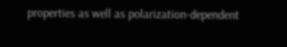properties as well as polarization-dependent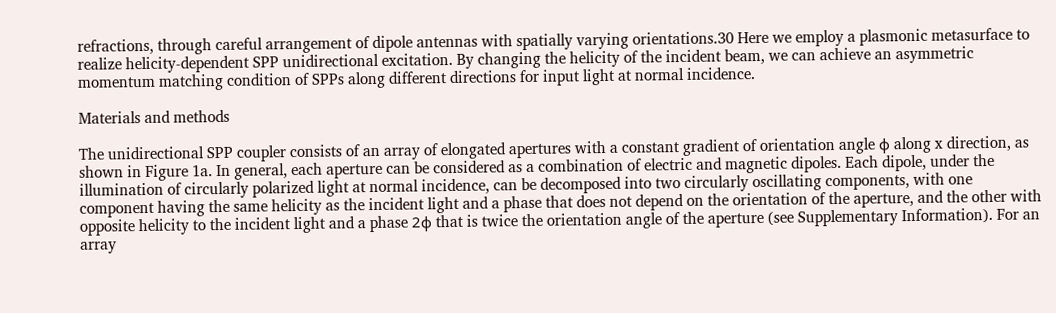refractions, through careful arrangement of dipole antennas with spatially varying orientations.30 Here we employ a plasmonic metasurface to realize helicity-dependent SPP unidirectional excitation. By changing the helicity of the incident beam, we can achieve an asymmetric momentum matching condition of SPPs along different directions for input light at normal incidence.

Materials and methods

The unidirectional SPP coupler consists of an array of elongated apertures with a constant gradient of orientation angle φ along x direction, as shown in Figure 1a. In general, each aperture can be considered as a combination of electric and magnetic dipoles. Each dipole, under the illumination of circularly polarized light at normal incidence, can be decomposed into two circularly oscillating components, with one component having the same helicity as the incident light and a phase that does not depend on the orientation of the aperture, and the other with opposite helicity to the incident light and a phase 2φ that is twice the orientation angle of the aperture (see Supplementary Information). For an array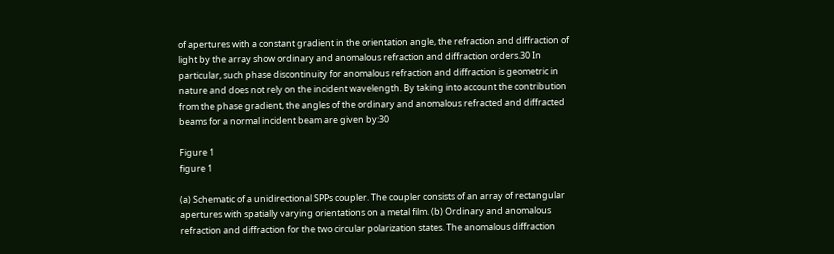of apertures with a constant gradient in the orientation angle, the refraction and diffraction of light by the array show ordinary and anomalous refraction and diffraction orders.30 In particular, such phase discontinuity for anomalous refraction and diffraction is geometric in nature and does not rely on the incident wavelength. By taking into account the contribution from the phase gradient, the angles of the ordinary and anomalous refracted and diffracted beams for a normal incident beam are given by:30

Figure 1
figure 1

(a) Schematic of a unidirectional SPPs coupler. The coupler consists of an array of rectangular apertures with spatially varying orientations on a metal film. (b) Ordinary and anomalous refraction and diffraction for the two circular polarization states. The anomalous diffraction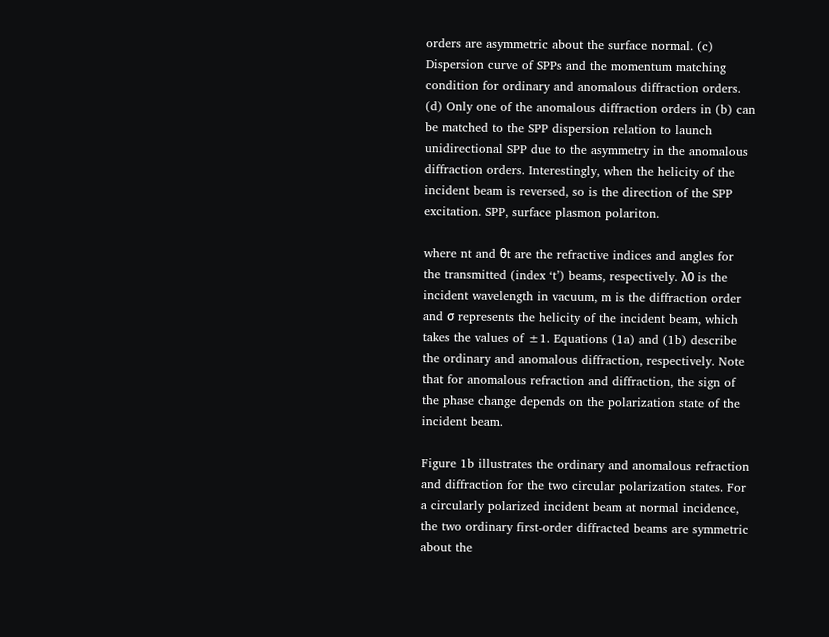orders are asymmetric about the surface normal. (c) Dispersion curve of SPPs and the momentum matching condition for ordinary and anomalous diffraction orders. (d) Only one of the anomalous diffraction orders in (b) can be matched to the SPP dispersion relation to launch unidirectional SPP due to the asymmetry in the anomalous diffraction orders. Interestingly, when the helicity of the incident beam is reversed, so is the direction of the SPP excitation. SPP, surface plasmon polariton.

where nt and θt are the refractive indices and angles for the transmitted (index ‘t’) beams, respectively. λ0 is the incident wavelength in vacuum, m is the diffraction order and σ represents the helicity of the incident beam, which takes the values of ±1. Equations (1a) and (1b) describe the ordinary and anomalous diffraction, respectively. Note that for anomalous refraction and diffraction, the sign of the phase change depends on the polarization state of the incident beam.

Figure 1b illustrates the ordinary and anomalous refraction and diffraction for the two circular polarization states. For a circularly polarized incident beam at normal incidence, the two ordinary first-order diffracted beams are symmetric about the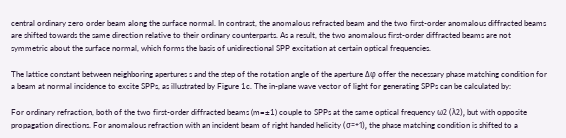central ordinary zero order beam along the surface normal. In contrast, the anomalous refracted beam and the two first-order anomalous diffracted beams are shifted towards the same direction relative to their ordinary counterparts. As a result, the two anomalous first-order diffracted beams are not symmetric about the surface normal, which forms the basis of unidirectional SPP excitation at certain optical frequencies.

The lattice constant between neighboring apertures s and the step of the rotation angle of the aperture Δφ offer the necessary phase matching condition for a beam at normal incidence to excite SPPs, as illustrated by Figure 1c. The in-plane wave vector of light for generating SPPs can be calculated by:

For ordinary refraction, both of the two first-order diffracted beams (m=±1) couple to SPPs at the same optical frequency ω2 (λ2), but with opposite propagation directions. For anomalous refraction with an incident beam of right handed helicity (σ=+1), the phase matching condition is shifted to a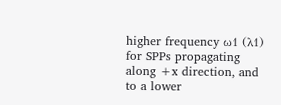higher frequency ω1 (λ1) for SPPs propagating along +x direction, and to a lower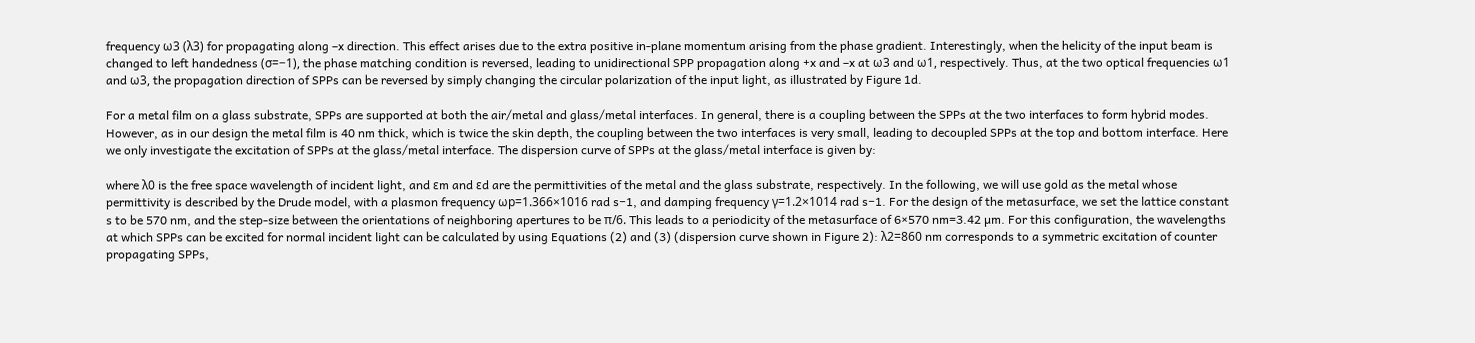frequency ω3 (λ3) for propagating along –x direction. This effect arises due to the extra positive in-plane momentum arising from the phase gradient. Interestingly, when the helicity of the input beam is changed to left handedness (σ=−1), the phase matching condition is reversed, leading to unidirectional SPP propagation along +x and –x at ω3 and ω1, respectively. Thus, at the two optical frequencies ω1 and ω3, the propagation direction of SPPs can be reversed by simply changing the circular polarization of the input light, as illustrated by Figure 1d.

For a metal film on a glass substrate, SPPs are supported at both the air/metal and glass/metal interfaces. In general, there is a coupling between the SPPs at the two interfaces to form hybrid modes. However, as in our design the metal film is 40 nm thick, which is twice the skin depth, the coupling between the two interfaces is very small, leading to decoupled SPPs at the top and bottom interface. Here we only investigate the excitation of SPPs at the glass/metal interface. The dispersion curve of SPPs at the glass/metal interface is given by:

where λ0 is the free space wavelength of incident light, and εm and εd are the permittivities of the metal and the glass substrate, respectively. In the following, we will use gold as the metal whose permittivity is described by the Drude model, with a plasmon frequency ωp=1.366×1016 rad s−1, and damping frequency γ=1.2×1014 rad s−1. For the design of the metasurface, we set the lattice constant s to be 570 nm, and the step-size between the orientations of neighboring apertures to be π/6. This leads to a periodicity of the metasurface of 6×570 nm=3.42 µm. For this configuration, the wavelengths at which SPPs can be excited for normal incident light can be calculated by using Equations (2) and (3) (dispersion curve shown in Figure 2): λ2=860 nm corresponds to a symmetric excitation of counter propagating SPPs,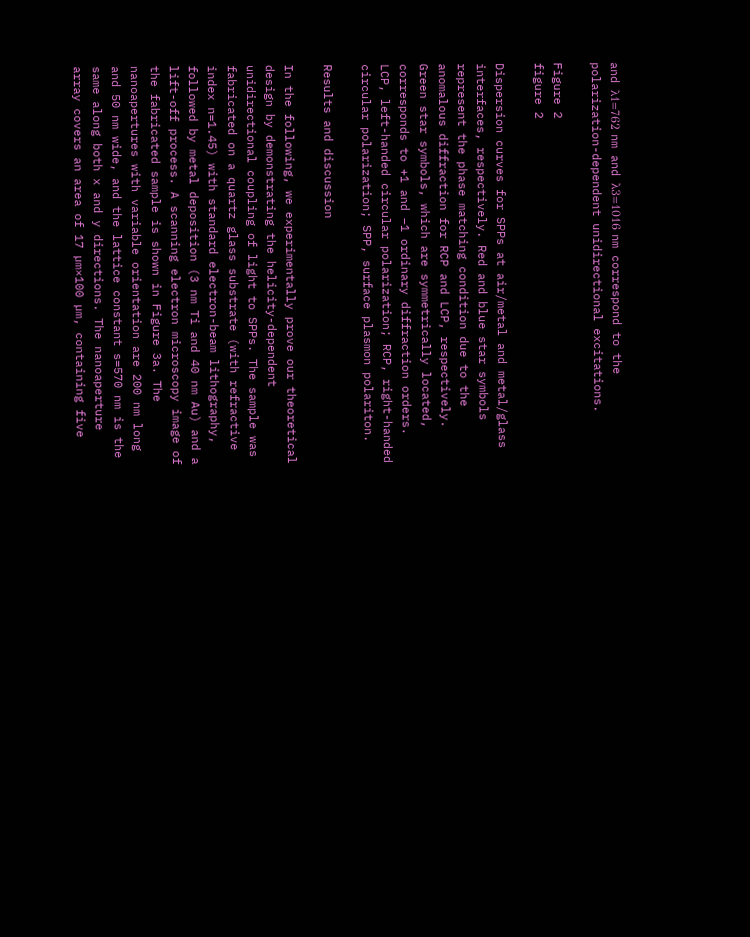and λ1=762 nm and λ3=1016 nm correspond to the polarization-dependent unidirectional excitations.

Figure 2
figure 2

Dispersion curves for SPPs at air/metal and metal/glass interfaces, respectively. Red and blue star symbols represent the phase matching condition due to the anomalous diffraction for RCP and LCP, respectively. Green star symbols, which are symmetrically located, corresponds to +1 and −1 ordinary diffraction orders. LCP, left-handed circular polarization; RCP, right-handed circular polarization; SPP, surface plasmon polariton.

Results and discussion

In the following, we experimentally prove our theoretical design by demonstrating the helicity-dependent unidirectional coupling of light to SPPs. The sample was fabricated on a quartz glass substrate (with refractive index n=1.45) with standard electron-beam lithography, followed by metal deposition (3 nm Ti and 40 nm Au) and a lift-off process. A scanning electron microscopy image of the fabricated sample is shown in Figure 3a. The nanoapertures with variable orientation are 200 nm long and 50 nm wide, and the lattice constant s=570 nm is the same along both x and y directions. The nanoaperture array covers an area of 17 µm×100 µm, containing five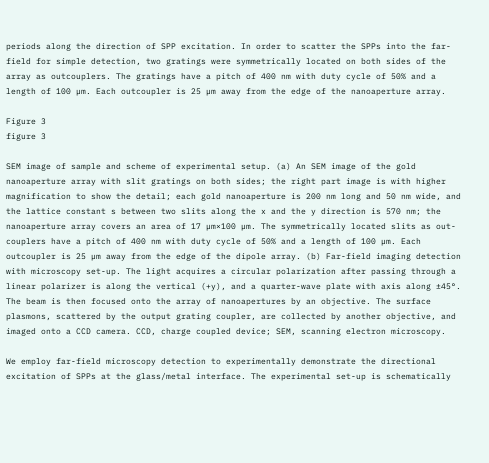periods along the direction of SPP excitation. In order to scatter the SPPs into the far-field for simple detection, two gratings were symmetrically located on both sides of the array as outcouplers. The gratings have a pitch of 400 nm with duty cycle of 50% and a length of 100 µm. Each outcoupler is 25 µm away from the edge of the nanoaperture array.

Figure 3
figure 3

SEM image of sample and scheme of experimental setup. (a) An SEM image of the gold nanoaperture array with slit gratings on both sides; the right part image is with higher magnification to show the detail; each gold nanoaperture is 200 nm long and 50 nm wide, and the lattice constant s between two slits along the x and the y direction is 570 nm; the nanoaperture array covers an area of 17 µm×100 µm. The symmetrically located slits as out-couplers have a pitch of 400 nm with duty cycle of 50% and a length of 100 µm. Each outcoupler is 25 µm away from the edge of the dipole array. (b) Far-field imaging detection with microscopy set-up. The light acquires a circular polarization after passing through a linear polarizer is along the vertical (+y), and a quarter-wave plate with axis along ±45°. The beam is then focused onto the array of nanoapertures by an objective. The surface plasmons, scattered by the output grating coupler, are collected by another objective, and imaged onto a CCD camera. CCD, charge coupled device; SEM, scanning electron microscopy.

We employ far-field microscopy detection to experimentally demonstrate the directional excitation of SPPs at the glass/metal interface. The experimental set-up is schematically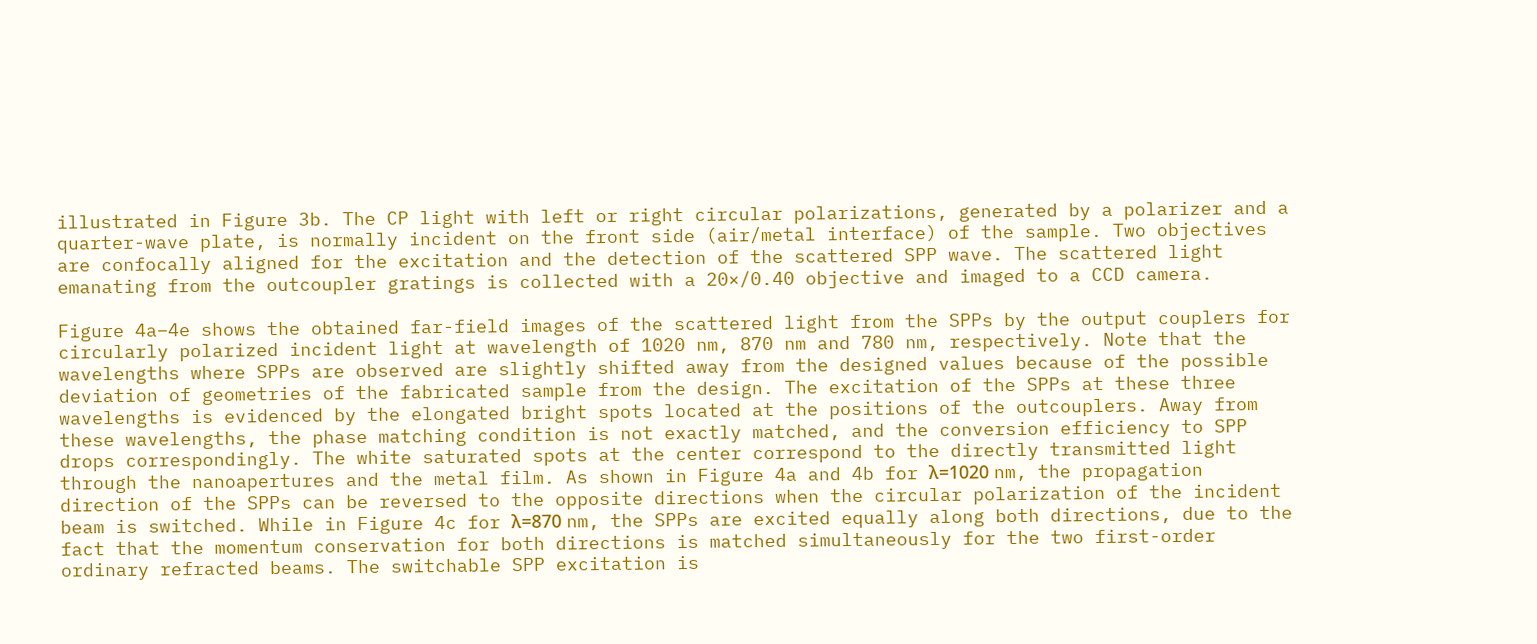illustrated in Figure 3b. The CP light with left or right circular polarizations, generated by a polarizer and a quarter-wave plate, is normally incident on the front side (air/metal interface) of the sample. Two objectives are confocally aligned for the excitation and the detection of the scattered SPP wave. The scattered light emanating from the outcoupler gratings is collected with a 20×/0.40 objective and imaged to a CCD camera.

Figure 4a–4e shows the obtained far-field images of the scattered light from the SPPs by the output couplers for circularly polarized incident light at wavelength of 1020 nm, 870 nm and 780 nm, respectively. Note that the wavelengths where SPPs are observed are slightly shifted away from the designed values because of the possible deviation of geometries of the fabricated sample from the design. The excitation of the SPPs at these three wavelengths is evidenced by the elongated bright spots located at the positions of the outcouplers. Away from these wavelengths, the phase matching condition is not exactly matched, and the conversion efficiency to SPP drops correspondingly. The white saturated spots at the center correspond to the directly transmitted light through the nanoapertures and the metal film. As shown in Figure 4a and 4b for λ=1020 nm, the propagation direction of the SPPs can be reversed to the opposite directions when the circular polarization of the incident beam is switched. While in Figure 4c for λ=870 nm, the SPPs are excited equally along both directions, due to the fact that the momentum conservation for both directions is matched simultaneously for the two first-order ordinary refracted beams. The switchable SPP excitation is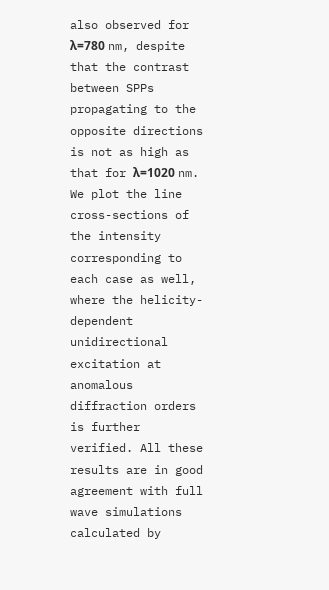also observed for λ=780 nm, despite that the contrast between SPPs propagating to the opposite directions is not as high as that for λ=1020 nm. We plot the line cross-sections of the intensity corresponding to each case as well, where the helicity-dependent unidirectional excitation at anomalous diffraction orders is further verified. All these results are in good agreement with full wave simulations calculated by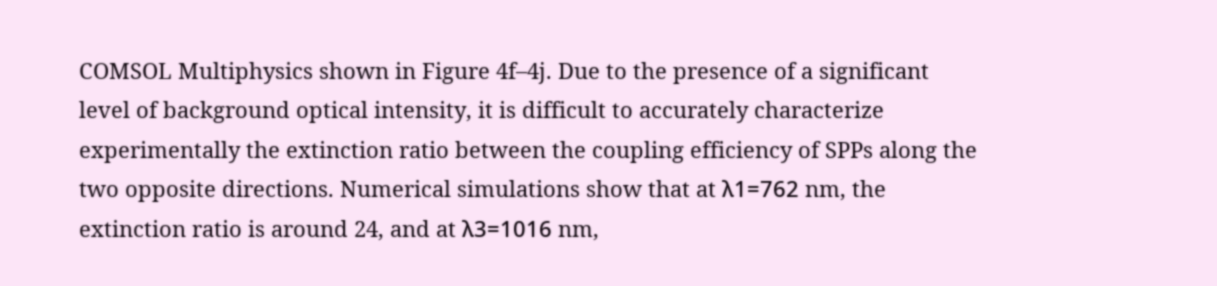COMSOL Multiphysics shown in Figure 4f–4j. Due to the presence of a significant level of background optical intensity, it is difficult to accurately characterize experimentally the extinction ratio between the coupling efficiency of SPPs along the two opposite directions. Numerical simulations show that at λ1=762 nm, the extinction ratio is around 24, and at λ3=1016 nm,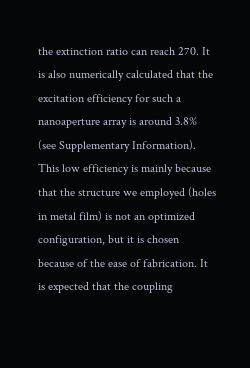the extinction ratio can reach 270. It is also numerically calculated that the excitation efficiency for such a nanoaperture array is around 3.8% (see Supplementary Information). This low efficiency is mainly because that the structure we employed (holes in metal film) is not an optimized configuration, but it is chosen because of the ease of fabrication. It is expected that the coupling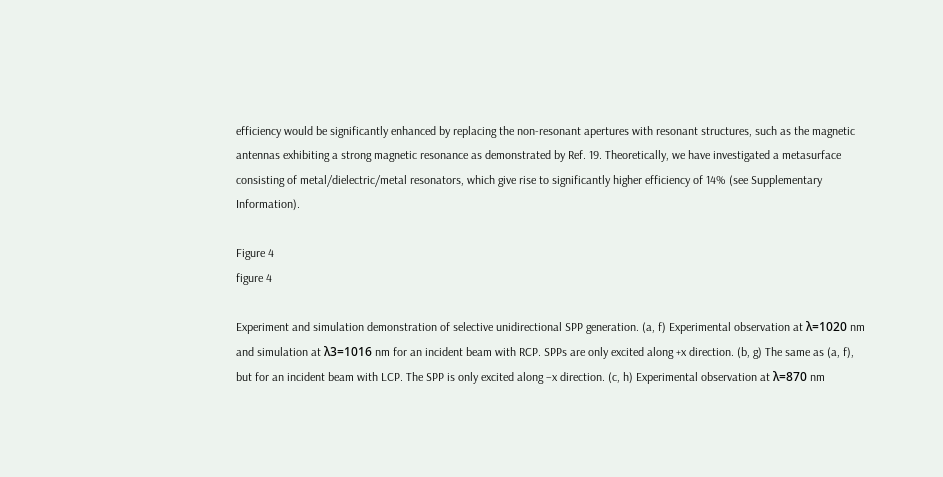efficiency would be significantly enhanced by replacing the non-resonant apertures with resonant structures, such as the magnetic antennas exhibiting a strong magnetic resonance as demonstrated by Ref. 19. Theoretically, we have investigated a metasurface consisting of metal/dielectric/metal resonators, which give rise to significantly higher efficiency of 14% (see Supplementary Information).

Figure 4
figure 4

Experiment and simulation demonstration of selective unidirectional SPP generation. (a, f) Experimental observation at λ=1020 nm and simulation at λ3=1016 nm for an incident beam with RCP. SPPs are only excited along +x direction. (b, g) The same as (a, f), but for an incident beam with LCP. The SPP is only excited along –x direction. (c, h) Experimental observation at λ=870 nm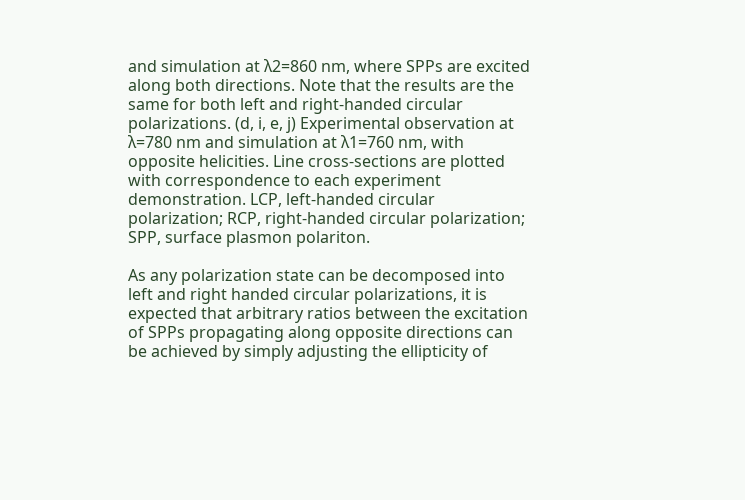and simulation at λ2=860 nm, where SPPs are excited along both directions. Note that the results are the same for both left and right-handed circular polarizations. (d, i, e, j) Experimental observation at λ=780 nm and simulation at λ1=760 nm, with opposite helicities. Line cross-sections are plotted with correspondence to each experiment demonstration. LCP, left-handed circular polarization; RCP, right-handed circular polarization; SPP, surface plasmon polariton.

As any polarization state can be decomposed into left and right handed circular polarizations, it is expected that arbitrary ratios between the excitation of SPPs propagating along opposite directions can be achieved by simply adjusting the ellipticity of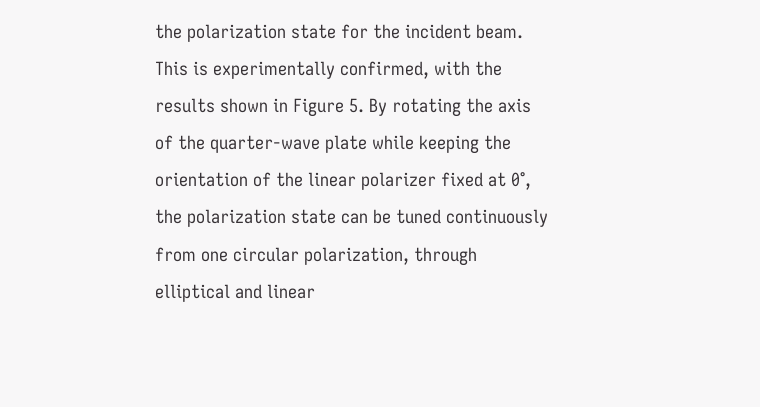the polarization state for the incident beam. This is experimentally confirmed, with the results shown in Figure 5. By rotating the axis of the quarter-wave plate while keeping the orientation of the linear polarizer fixed at 0°, the polarization state can be tuned continuously from one circular polarization, through elliptical and linear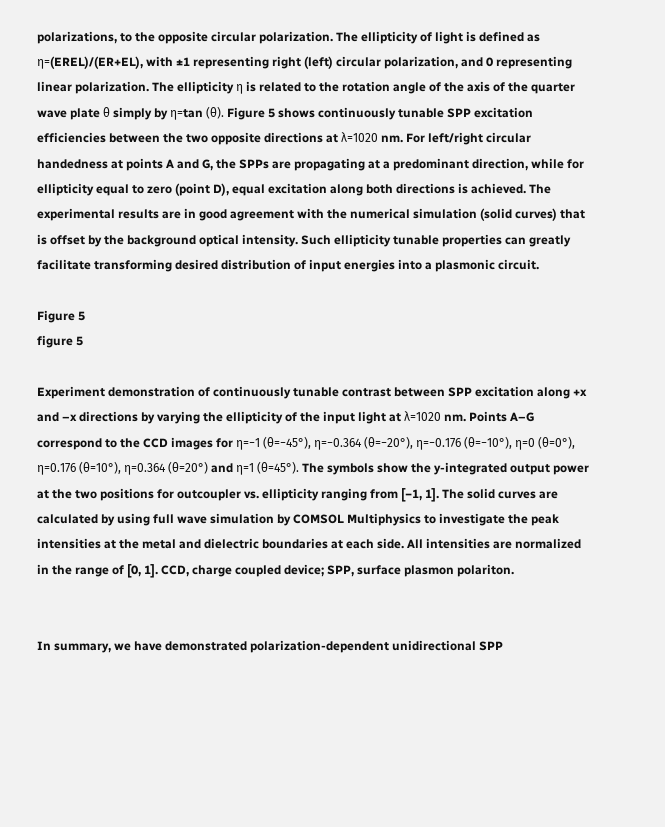polarizations, to the opposite circular polarization. The ellipticity of light is defined as η=(EREL)/(ER+EL), with ±1 representing right (left) circular polarization, and 0 representing linear polarization. The ellipticity η is related to the rotation angle of the axis of the quarter wave plate θ simply by η=tan (θ). Figure 5 shows continuously tunable SPP excitation efficiencies between the two opposite directions at λ=1020 nm. For left/right circular handedness at points A and G, the SPPs are propagating at a predominant direction, while for ellipticity equal to zero (point D), equal excitation along both directions is achieved. The experimental results are in good agreement with the numerical simulation (solid curves) that is offset by the background optical intensity. Such ellipticity tunable properties can greatly facilitate transforming desired distribution of input energies into a plasmonic circuit.

Figure 5
figure 5

Experiment demonstration of continuously tunable contrast between SPP excitation along +x and –x directions by varying the ellipticity of the input light at λ=1020 nm. Points A–G correspond to the CCD images for η=−1 (θ=−45°), η=−0.364 (θ=−20°), η=−0.176 (θ=−10°), η=0 (θ=0°), η=0.176 (θ=10°), η=0.364 (θ=20°) and η=1 (θ=45°). The symbols show the y-integrated output power at the two positions for outcoupler vs. ellipticity ranging from [−1, 1]. The solid curves are calculated by using full wave simulation by COMSOL Multiphysics to investigate the peak intensities at the metal and dielectric boundaries at each side. All intensities are normalized in the range of [0, 1]. CCD, charge coupled device; SPP, surface plasmon polariton.


In summary, we have demonstrated polarization-dependent unidirectional SPP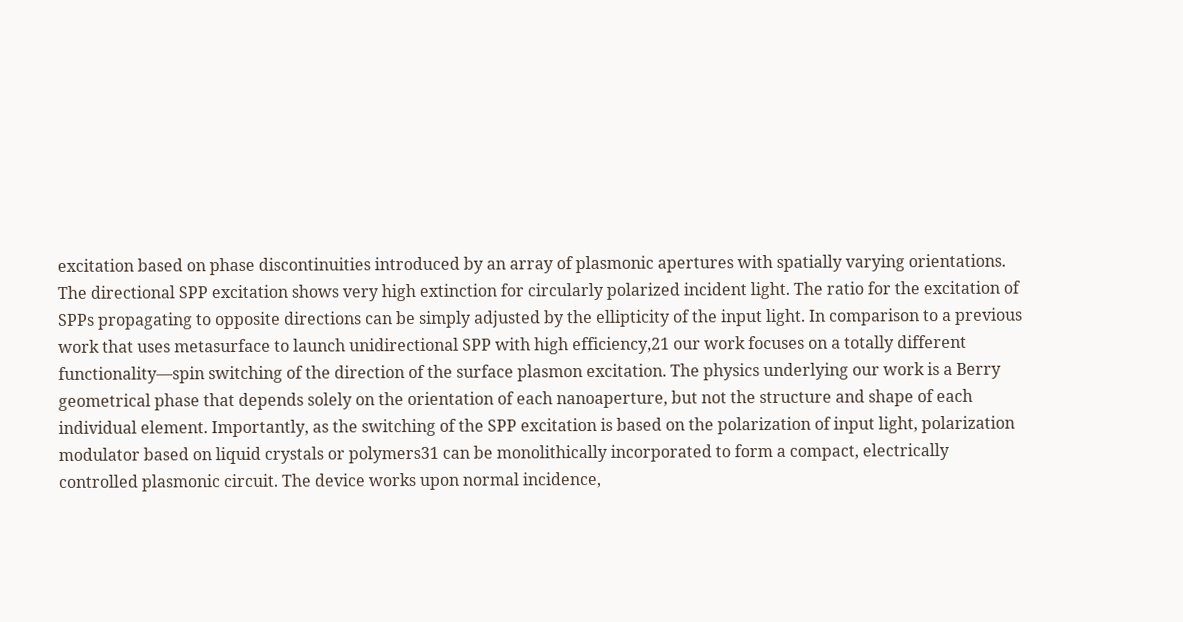excitation based on phase discontinuities introduced by an array of plasmonic apertures with spatially varying orientations. The directional SPP excitation shows very high extinction for circularly polarized incident light. The ratio for the excitation of SPPs propagating to opposite directions can be simply adjusted by the ellipticity of the input light. In comparison to a previous work that uses metasurface to launch unidirectional SPP with high efficiency,21 our work focuses on a totally different functionality—spin switching of the direction of the surface plasmon excitation. The physics underlying our work is a Berry geometrical phase that depends solely on the orientation of each nanoaperture, but not the structure and shape of each individual element. Importantly, as the switching of the SPP excitation is based on the polarization of input light, polarization modulator based on liquid crystals or polymers31 can be monolithically incorporated to form a compact, electrically controlled plasmonic circuit. The device works upon normal incidence,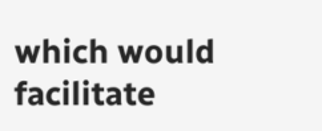which would facilitate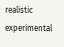realistic experimental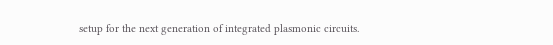setup for the next generation of integrated plasmonic circuits.